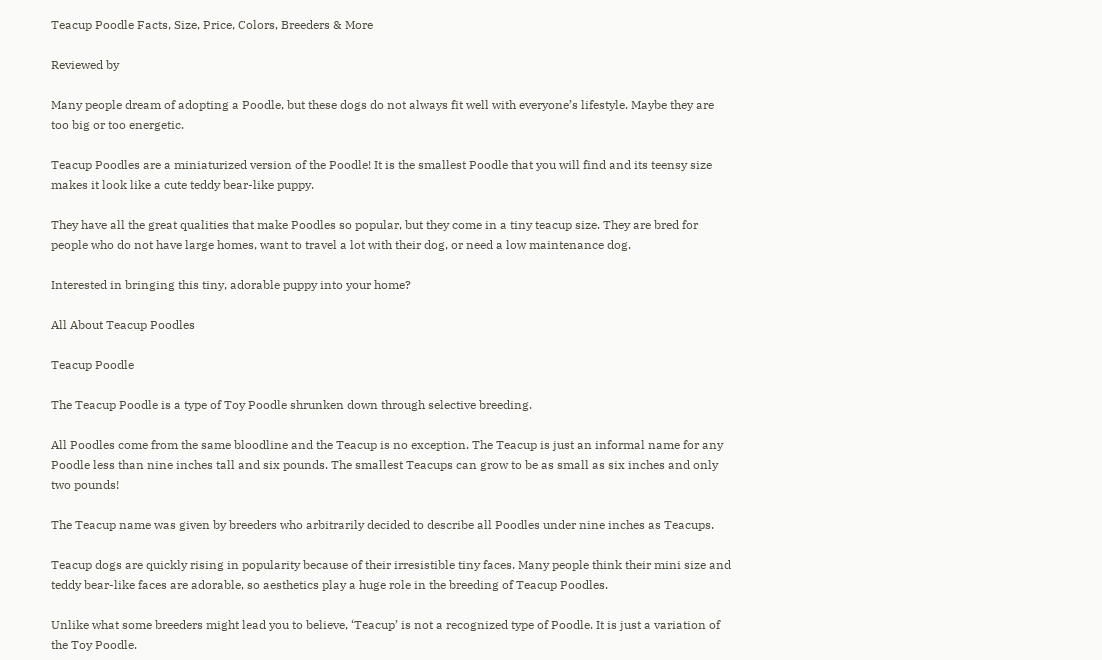Teacup Poodle Facts, Size, Price, Colors, Breeders & More

Reviewed by

Many people dream of adopting a Poodle, but these dogs do not always fit well with everyone’s lifestyle. Maybe they are too big or too energetic.

Teacup Poodles are a miniaturized version of the Poodle! It is the smallest Poodle that you will find and its teensy size makes it look like a cute teddy bear-like puppy.

They have all the great qualities that make Poodles so popular, but they come in a tiny teacup size. They are bred for people who do not have large homes, want to travel a lot with their dog, or need a low maintenance dog.

Interested in bringing this tiny, adorable puppy into your home?

All About Teacup Poodles

Teacup Poodle

The Teacup Poodle is a type of Toy Poodle shrunken down through selective breeding.

All Poodles come from the same bloodline and the Teacup is no exception. The Teacup is just an informal name for any Poodle less than nine inches tall and six pounds. The smallest Teacups can grow to be as small as six inches and only two pounds!

The Teacup name was given by breeders who arbitrarily decided to describe all Poodles under nine inches as Teacups.

Teacup dogs are quickly rising in popularity because of their irresistible tiny faces. Many people think their mini size and teddy bear-like faces are adorable, so aesthetics play a huge role in the breeding of Teacup Poodles.

Unlike what some breeders might lead you to believe, ‘Teacup’ is not a recognized type of Poodle. It is just a variation of the Toy Poodle.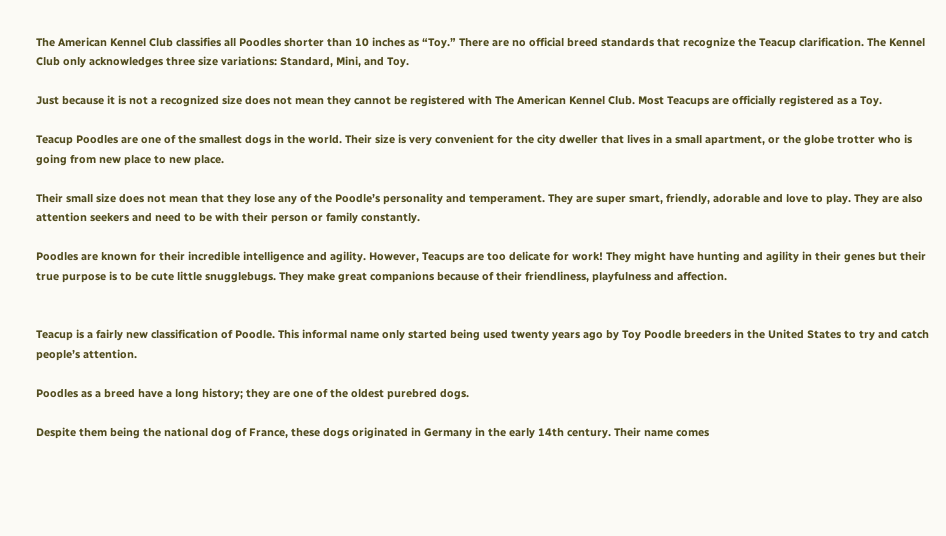The American Kennel Club classifies all Poodles shorter than 10 inches as “Toy.” There are no official breed standards that recognize the Teacup clarification. The Kennel Club only acknowledges three size variations: Standard, Mini, and Toy.

Just because it is not a recognized size does not mean they cannot be registered with The American Kennel Club. Most Teacups are officially registered as a Toy.

Teacup Poodles are one of the smallest dogs in the world. Their size is very convenient for the city dweller that lives in a small apartment, or the globe trotter who is going from new place to new place.

Their small size does not mean that they lose any of the Poodle’s personality and temperament. They are super smart, friendly, adorable and love to play. They are also attention seekers and need to be with their person or family constantly.

Poodles are known for their incredible intelligence and agility. However, Teacups are too delicate for work! They might have hunting and agility in their genes but their true purpose is to be cute little snugglebugs. They make great companions because of their friendliness, playfulness and affection.


Teacup is a fairly new classification of Poodle. This informal name only started being used twenty years ago by Toy Poodle breeders in the United States to try and catch people’s attention.

Poodles as a breed have a long history; they are one of the oldest purebred dogs.

Despite them being the national dog of France, these dogs originated in Germany in the early 14th century. Their name comes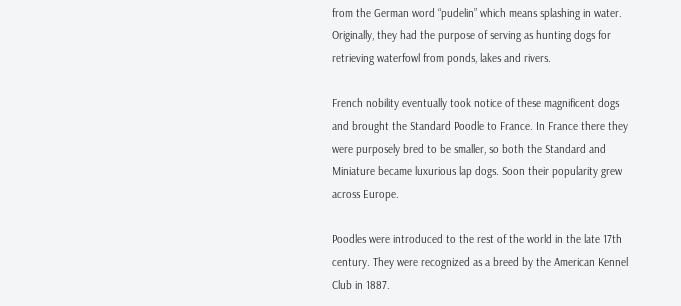from the German word “pudelin” which means splashing in water. Originally, they had the purpose of serving as hunting dogs for retrieving waterfowl from ponds, lakes and rivers.

French nobility eventually took notice of these magnificent dogs and brought the Standard Poodle to France. In France there they were purposely bred to be smaller, so both the Standard and Miniature became luxurious lap dogs. Soon their popularity grew across Europe.

Poodles were introduced to the rest of the world in the late 17th century. They were recognized as a breed by the American Kennel Club in 1887.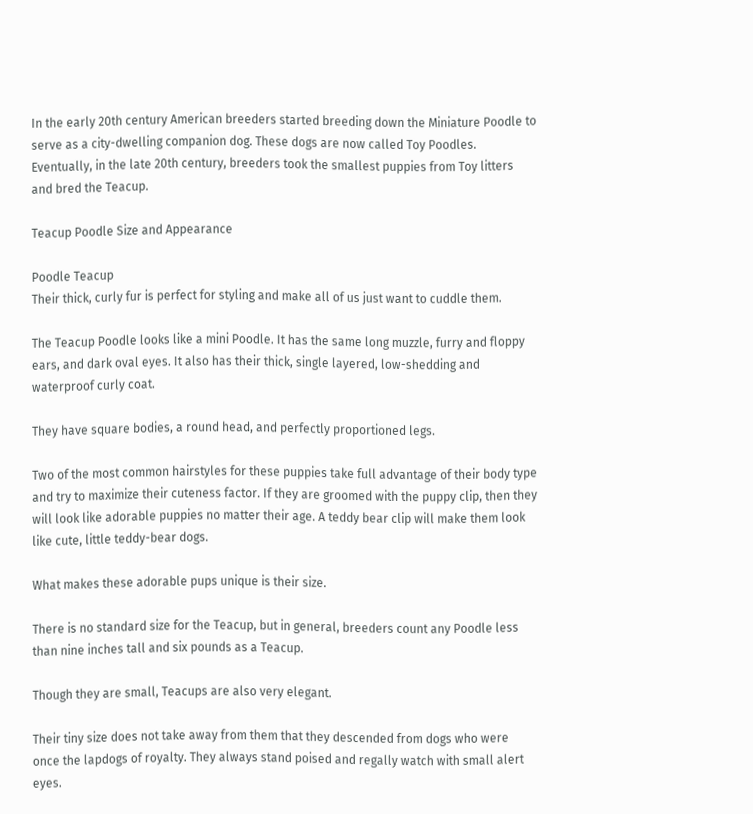In the early 20th century American breeders started breeding down the Miniature Poodle to serve as a city-dwelling companion dog. These dogs are now called Toy Poodles. Eventually, in the late 20th century, breeders took the smallest puppies from Toy litters and bred the Teacup.

Teacup Poodle Size and Appearance

Poodle Teacup
Their thick, curly fur is perfect for styling and make all of us just want to cuddle them.

The Teacup Poodle looks like a mini Poodle. It has the same long muzzle, furry and floppy ears, and dark oval eyes. It also has their thick, single layered, low-shedding and waterproof curly coat.

They have square bodies, a round head, and perfectly proportioned legs.

Two of the most common hairstyles for these puppies take full advantage of their body type and try to maximize their cuteness factor. If they are groomed with the puppy clip, then they will look like adorable puppies no matter their age. A teddy bear clip will make them look like cute, little teddy-bear dogs.

What makes these adorable pups unique is their size.

There is no standard size for the Teacup, but in general, breeders count any Poodle less than nine inches tall and six pounds as a Teacup.

Though they are small, Teacups are also very elegant.

Their tiny size does not take away from them that they descended from dogs who were once the lapdogs of royalty. They always stand poised and regally watch with small alert eyes.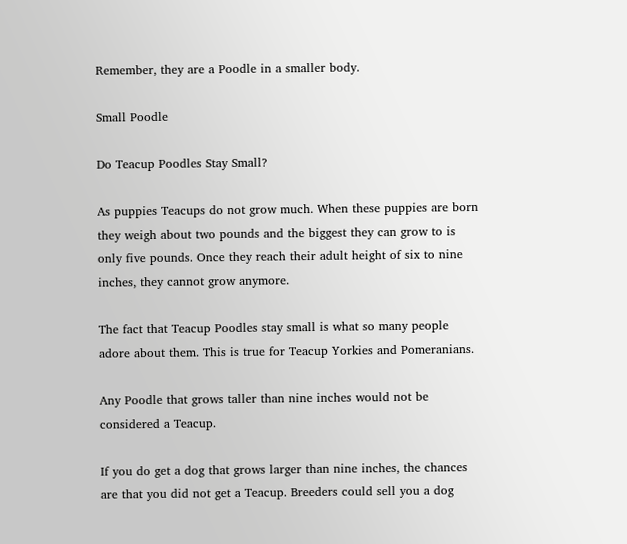Remember, they are a Poodle in a smaller body.

Small Poodle

Do Teacup Poodles Stay Small?

As puppies Teacups do not grow much. When these puppies are born they weigh about two pounds and the biggest they can grow to is only five pounds. Once they reach their adult height of six to nine inches, they cannot grow anymore.

The fact that Teacup Poodles stay small is what so many people adore about them. This is true for Teacup Yorkies and Pomeranians.

Any Poodle that grows taller than nine inches would not be considered a Teacup.

If you do get a dog that grows larger than nine inches, the chances are that you did not get a Teacup. Breeders could sell you a dog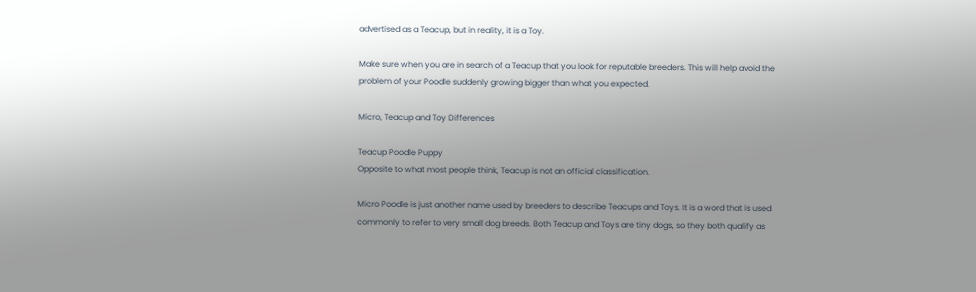advertised as a Teacup, but in reality, it is a Toy.

Make sure when you are in search of a Teacup that you look for reputable breeders. This will help avoid the problem of your Poodle suddenly growing bigger than what you expected.

Micro, Teacup and Toy Differences

Teacup Poodle Puppy
Opposite to what most people think, Teacup is not an official classification.

Micro Poodle is just another name used by breeders to describe Teacups and Toys. It is a word that is used commonly to refer to very small dog breeds. Both Teacup and Toys are tiny dogs, so they both qualify as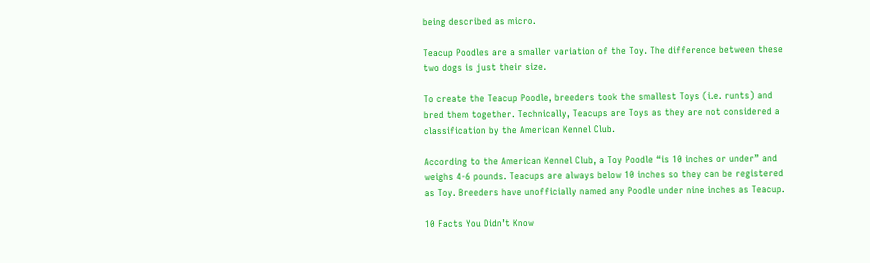being described as micro.

Teacup Poodles are a smaller variation of the Toy. The difference between these two dogs is just their size.

To create the Teacup Poodle, breeders took the smallest Toys (i.e. runts) and bred them together. Technically, Teacups are Toys as they are not considered a classification by the American Kennel Club.

According to the American Kennel Club, a Toy Poodle “is 10 inches or under” and weighs 4-6 pounds. Teacups are always below 10 inches so they can be registered as Toy. Breeders have unofficially named any Poodle under nine inches as Teacup.

10 Facts You Didn’t Know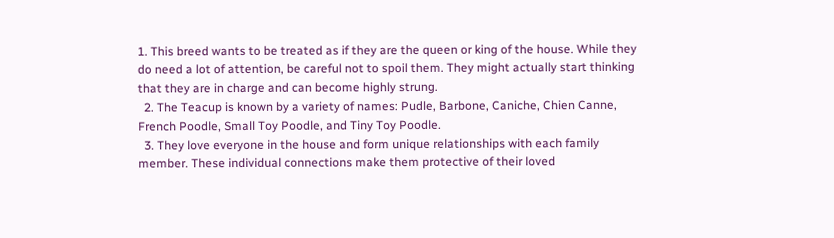1. This breed wants to be treated as if they are the queen or king of the house. While they do need a lot of attention, be careful not to spoil them. They might actually start thinking that they are in charge and can become highly strung.
  2. The Teacup is known by a variety of names: Pudle, Barbone, Caniche, Chien Canne, French Poodle, Small Toy Poodle, and Tiny Toy Poodle.
  3. They love everyone in the house and form unique relationships with each family member. These individual connections make them protective of their loved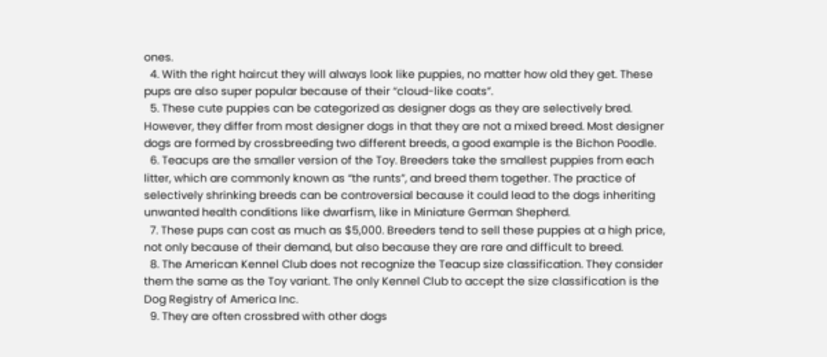ones.
  4. With the right haircut they will always look like puppies, no matter how old they get. These pups are also super popular because of their “cloud-like coats”.
  5. These cute puppies can be categorized as designer dogs as they are selectively bred. However, they differ from most designer dogs in that they are not a mixed breed. Most designer dogs are formed by crossbreeding two different breeds, a good example is the Bichon Poodle.
  6. Teacups are the smaller version of the Toy. Breeders take the smallest puppies from each litter, which are commonly known as “the runts”, and breed them together. The practice of selectively shrinking breeds can be controversial because it could lead to the dogs inheriting unwanted health conditions like dwarfism, like in Miniature German Shepherd.
  7. These pups can cost as much as $5,000. Breeders tend to sell these puppies at a high price, not only because of their demand, but also because they are rare and difficult to breed.
  8. The American Kennel Club does not recognize the Teacup size classification. They consider them the same as the Toy variant. The only Kennel Club to accept the size classification is the Dog Registry of America Inc.
  9. They are often crossbred with other dogs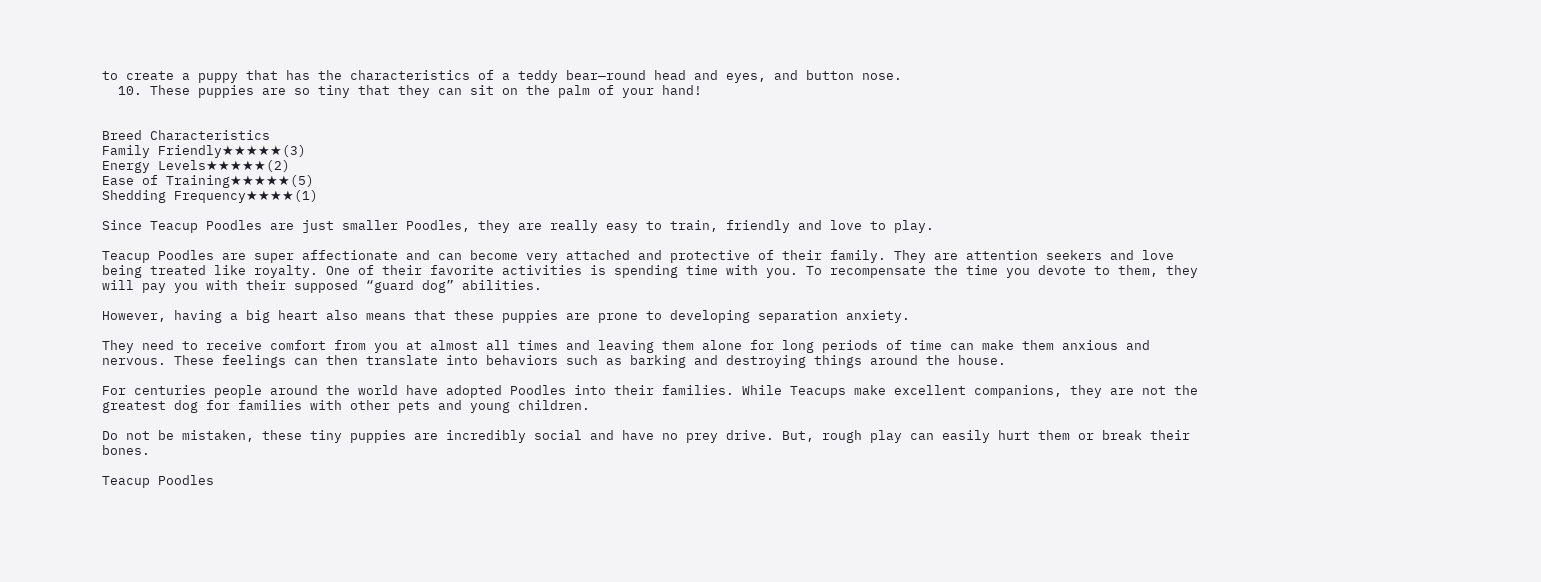to create a puppy that has the characteristics of a teddy bear—round head and eyes, and button nose.
  10. These puppies are so tiny that they can sit on the palm of your hand!


Breed Characteristics
Family Friendly★★★★★(3)
Energy Levels★★★★★(2)
Ease of Training★★★★★(5)
Shedding Frequency★★★★(1)

Since Teacup Poodles are just smaller Poodles, they are really easy to train, friendly and love to play.

Teacup Poodles are super affectionate and can become very attached and protective of their family. They are attention seekers and love being treated like royalty. One of their favorite activities is spending time with you. To recompensate the time you devote to them, they will pay you with their supposed “guard dog” abilities.

However, having a big heart also means that these puppies are prone to developing separation anxiety.

They need to receive comfort from you at almost all times and leaving them alone for long periods of time can make them anxious and nervous. These feelings can then translate into behaviors such as barking and destroying things around the house.

For centuries people around the world have adopted Poodles into their families. While Teacups make excellent companions, they are not the greatest dog for families with other pets and young children.

Do not be mistaken, these tiny puppies are incredibly social and have no prey drive. But, rough play can easily hurt them or break their bones.

Teacup Poodles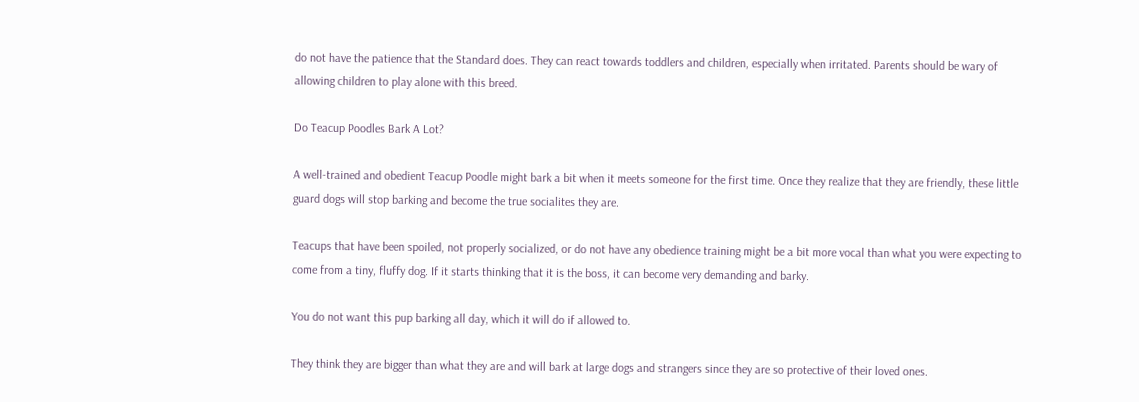do not have the patience that the Standard does. They can react towards toddlers and children, especially when irritated. Parents should be wary of allowing children to play alone with this breed.

Do Teacup Poodles Bark A Lot?

A well-trained and obedient Teacup Poodle might bark a bit when it meets someone for the first time. Once they realize that they are friendly, these little guard dogs will stop barking and become the true socialites they are.

Teacups that have been spoiled, not properly socialized, or do not have any obedience training might be a bit more vocal than what you were expecting to come from a tiny, fluffy dog. If it starts thinking that it is the boss, it can become very demanding and barky.

You do not want this pup barking all day, which it will do if allowed to.

They think they are bigger than what they are and will bark at large dogs and strangers since they are so protective of their loved ones.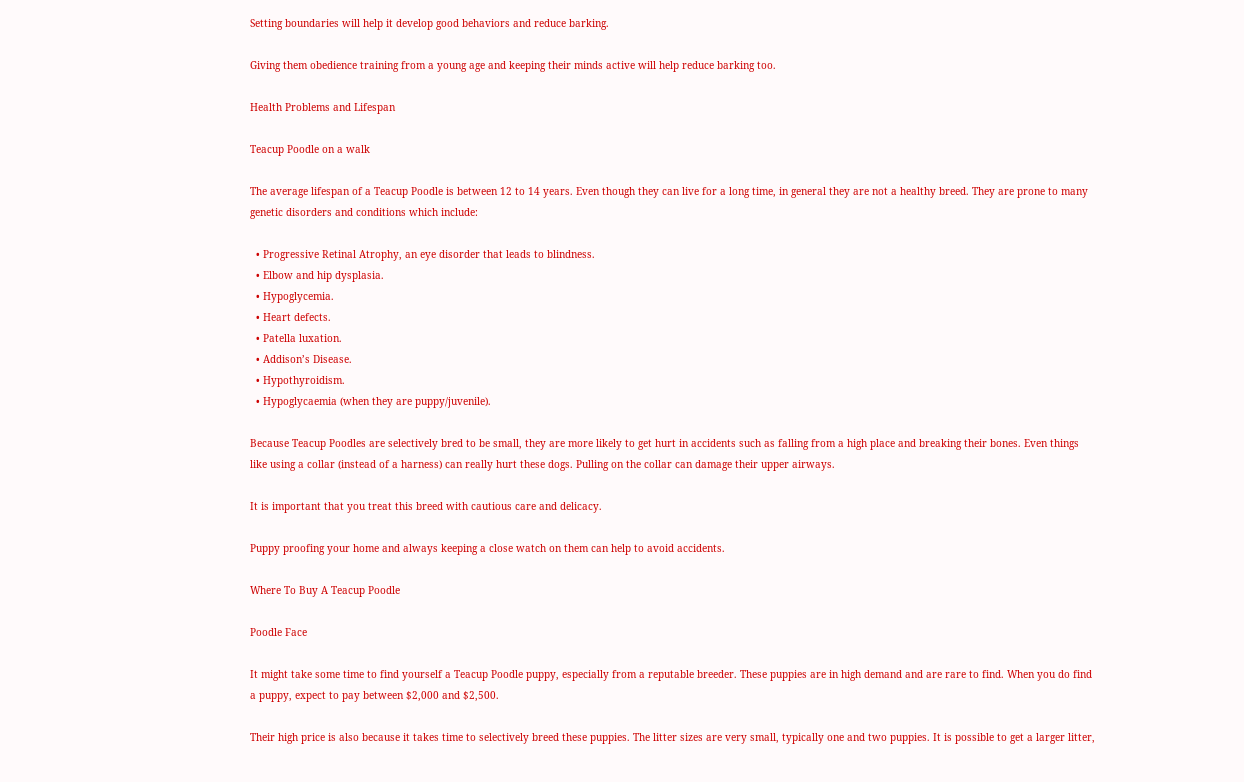Setting boundaries will help it develop good behaviors and reduce barking.

Giving them obedience training from a young age and keeping their minds active will help reduce barking too.

Health Problems and Lifespan

Teacup Poodle on a walk

The average lifespan of a Teacup Poodle is between 12 to 14 years. Even though they can live for a long time, in general they are not a healthy breed. They are prone to many genetic disorders and conditions which include:

  • Progressive Retinal Atrophy, an eye disorder that leads to blindness.
  • Elbow and hip dysplasia.
  • Hypoglycemia.
  • Heart defects.
  • Patella luxation.
  • Addison’s Disease.
  • Hypothyroidism.
  • Hypoglycaemia (when they are puppy/juvenile).

Because Teacup Poodles are selectively bred to be small, they are more likely to get hurt in accidents such as falling from a high place and breaking their bones. Even things like using a collar (instead of a harness) can really hurt these dogs. Pulling on the collar can damage their upper airways.

It is important that you treat this breed with cautious care and delicacy.

Puppy proofing your home and always keeping a close watch on them can help to avoid accidents.

Where To Buy A Teacup Poodle

Poodle Face

It might take some time to find yourself a Teacup Poodle puppy, especially from a reputable breeder. These puppies are in high demand and are rare to find. When you do find a puppy, expect to pay between $2,000 and $2,500.

Their high price is also because it takes time to selectively breed these puppies. The litter sizes are very small, typically one and two puppies. It is possible to get a larger litter,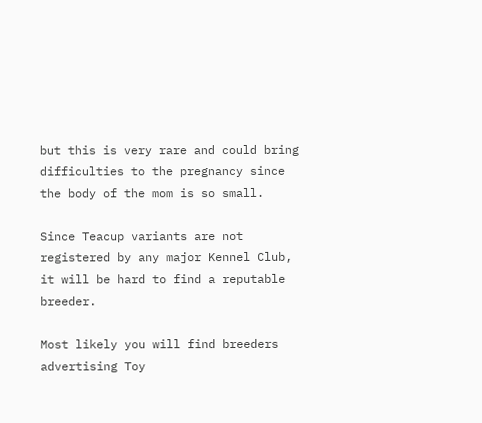but this is very rare and could bring difficulties to the pregnancy since the body of the mom is so small.

Since Teacup variants are not registered by any major Kennel Club, it will be hard to find a reputable breeder.

Most likely you will find breeders advertising Toy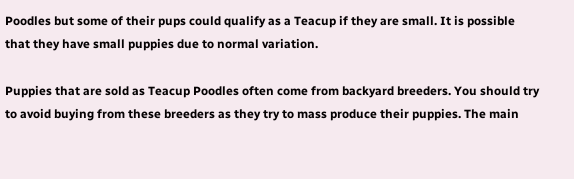Poodles but some of their pups could qualify as a Teacup if they are small. It is possible that they have small puppies due to normal variation.

Puppies that are sold as Teacup Poodles often come from backyard breeders. You should try to avoid buying from these breeders as they try to mass produce their puppies. The main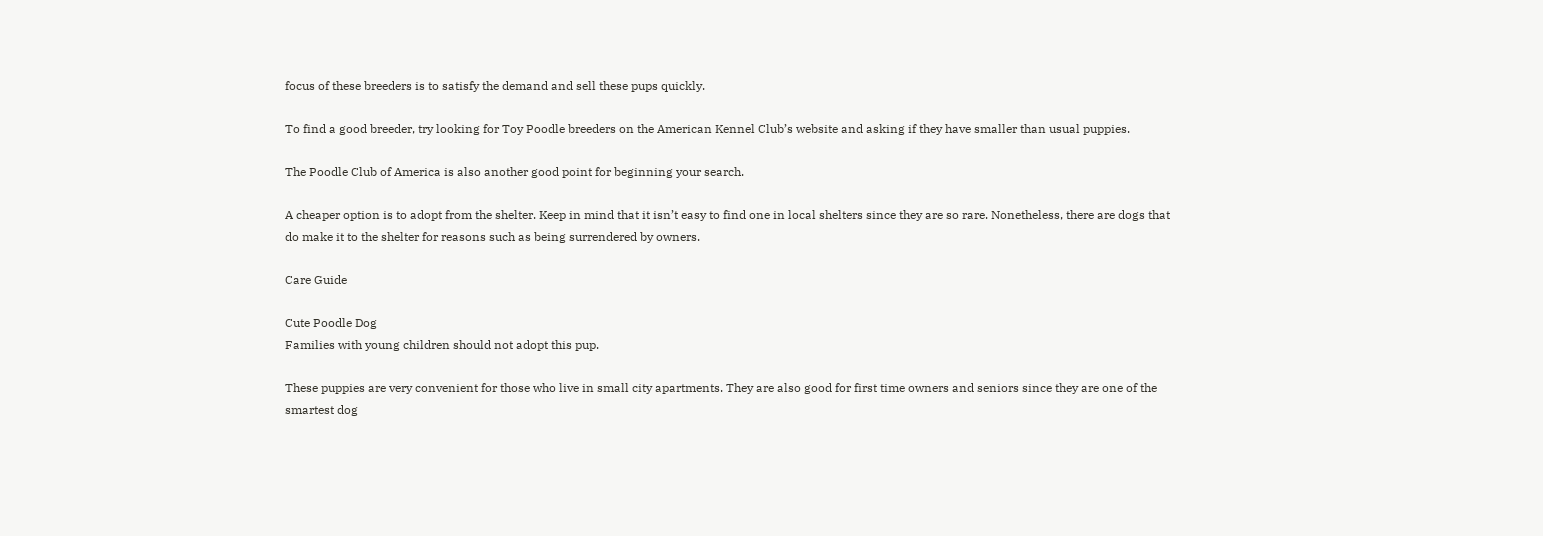focus of these breeders is to satisfy the demand and sell these pups quickly.

To find a good breeder, try looking for Toy Poodle breeders on the American Kennel Club’s website and asking if they have smaller than usual puppies.

The Poodle Club of America is also another good point for beginning your search.

A cheaper option is to adopt from the shelter. Keep in mind that it isn’t easy to find one in local shelters since they are so rare. Nonetheless, there are dogs that do make it to the shelter for reasons such as being surrendered by owners.

Care Guide

Cute Poodle Dog
Families with young children should not adopt this pup.

These puppies are very convenient for those who live in small city apartments. They are also good for first time owners and seniors since they are one of the smartest dog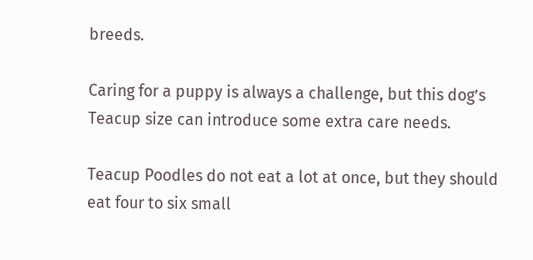breeds.

Caring for a puppy is always a challenge, but this dog’s Teacup size can introduce some extra care needs.

Teacup Poodles do not eat a lot at once, but they should eat four to six small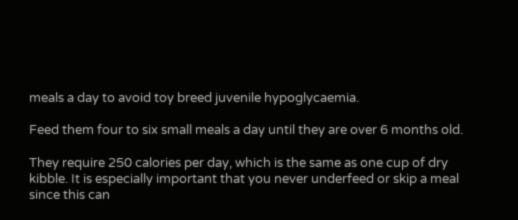meals a day to avoid toy breed juvenile hypoglycaemia.

Feed them four to six small meals a day until they are over 6 months old.

They require 250 calories per day, which is the same as one cup of dry kibble. It is especially important that you never underfeed or skip a meal since this can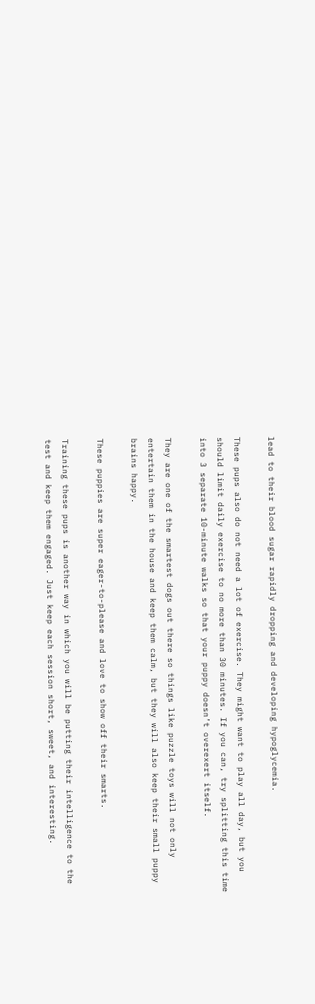lead to their blood sugar rapidly dropping and developing hypoglycemia.

These pups also do not need a lot of exercise. They might want to play all day, but you should limit daily exercise to no more than 30 minutes. If you can, try splitting this time into 3 separate 10-minute walks so that your puppy doesn’t overexert itself.

They are one of the smartest dogs out there so things like puzzle toys will not only entertain them in the house and keep them calm, but they will also keep their small puppy brains happy.

These puppies are super eager-to-please and love to show off their smarts.

Training these pups is another way in which you will be putting their intelligence to the test and keep them engaged. Just keep each session short, sweet, and interesting.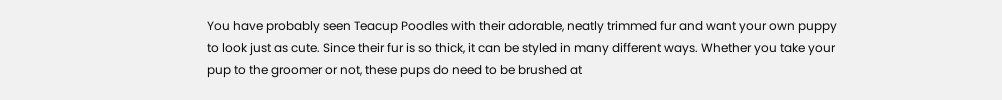You have probably seen Teacup Poodles with their adorable, neatly trimmed fur and want your own puppy to look just as cute. Since their fur is so thick, it can be styled in many different ways. Whether you take your pup to the groomer or not, these pups do need to be brushed at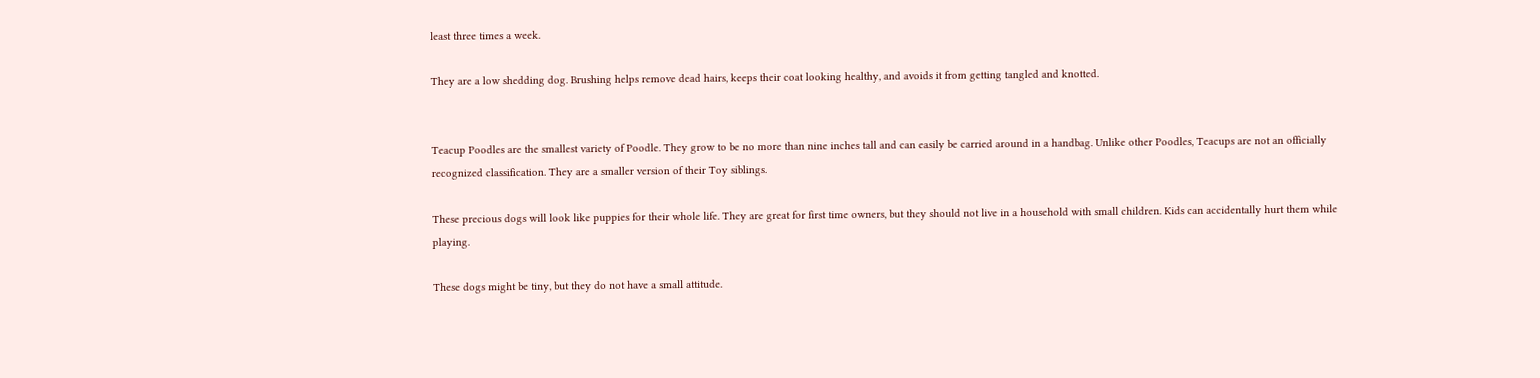least three times a week.

They are a low shedding dog. Brushing helps remove dead hairs, keeps their coat looking healthy, and avoids it from getting tangled and knotted.


Teacup Poodles are the smallest variety of Poodle. They grow to be no more than nine inches tall and can easily be carried around in a handbag. Unlike other Poodles, Teacups are not an officially recognized classification. They are a smaller version of their Toy siblings.

These precious dogs will look like puppies for their whole life. They are great for first time owners, but they should not live in a household with small children. Kids can accidentally hurt them while playing.

These dogs might be tiny, but they do not have a small attitude.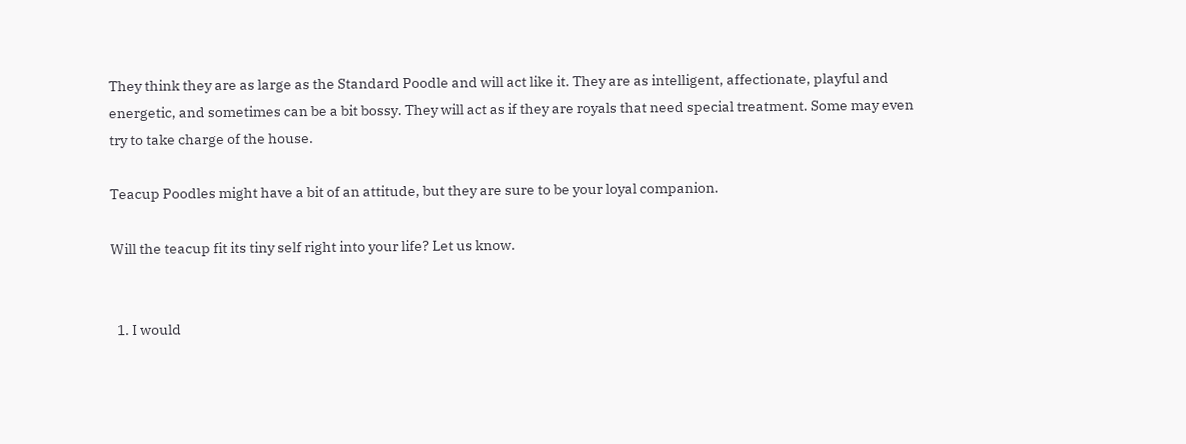They think they are as large as the Standard Poodle and will act like it. They are as intelligent, affectionate, playful and energetic, and sometimes can be a bit bossy. They will act as if they are royals that need special treatment. Some may even try to take charge of the house.

Teacup Poodles might have a bit of an attitude, but they are sure to be your loyal companion.

Will the teacup fit its tiny self right into your life? Let us know.


  1. I would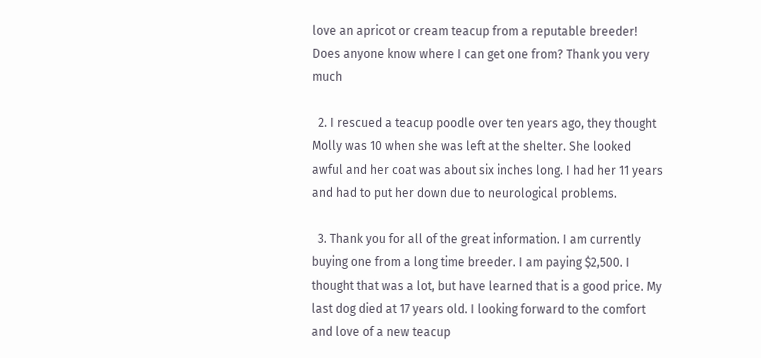love an apricot or cream teacup from a reputable breeder! Does anyone know where I can get one from? Thank you very much

  2. I rescued a teacup poodle over ten years ago, they thought Molly was 10 when she was left at the shelter. She looked awful and her coat was about six inches long. I had her 11 years and had to put her down due to neurological problems.

  3. Thank you for all of the great information. I am currently buying one from a long time breeder. I am paying $2,500. I thought that was a lot, but have learned that is a good price. My last dog died at 17 years old. I looking forward to the comfort and love of a new teacup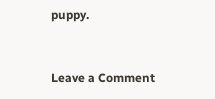puppy.


Leave a Comment